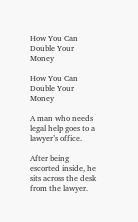How You Can Double Your Money

How You Can Double Your Money

A man who needs legal help goes to a lawyer’s office.

After being escorted inside, he sits across the desk from the lawyer.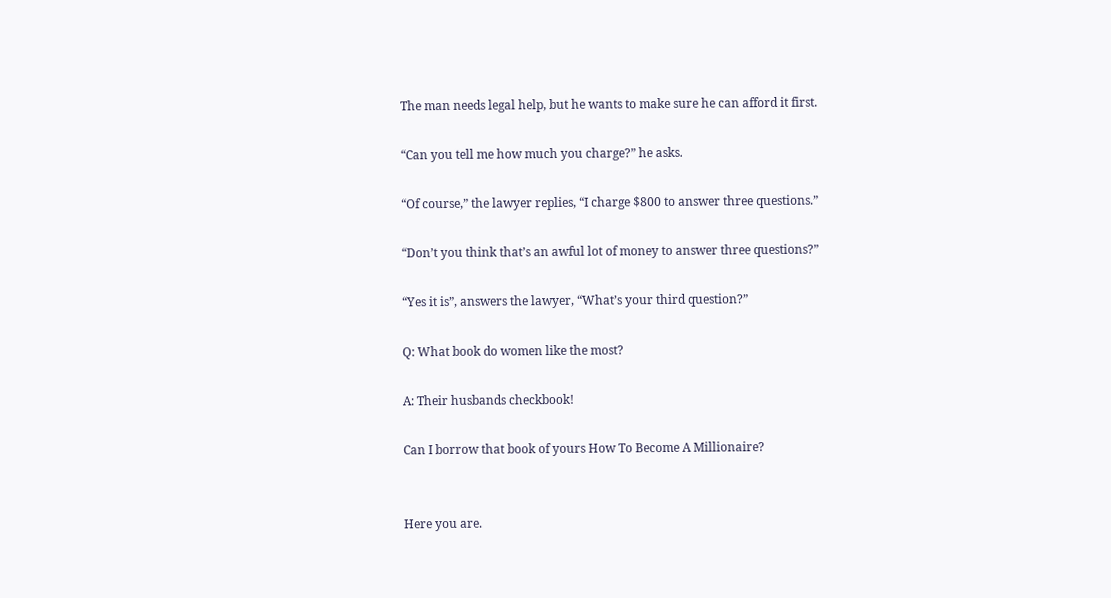The man needs legal help, but he wants to make sure he can afford it first.

“Can you tell me how much you charge?” he asks.

“Of course,” the lawyer replies, “I charge $800 to answer three questions.”

“Don’t you think that’s an awful lot of money to answer three questions?”

“Yes it is”, answers the lawyer, “What’s your third question?”

Q: What book do women like the most?

A: Their husbands checkbook!

Can I borrow that book of yours How To Become A Millionaire?


Here you are.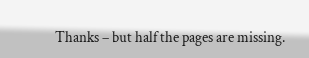Thanks – but half the pages are missing.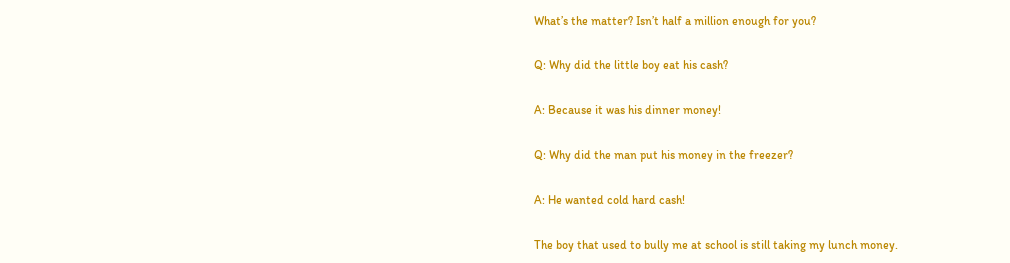What’s the matter? Isn’t half a million enough for you?

Q: Why did the little boy eat his cash?

A: Because it was his dinner money!

Q: Why did the man put his money in the freezer?

A: He wanted cold hard cash!

The boy that used to bully me at school is still taking my lunch money.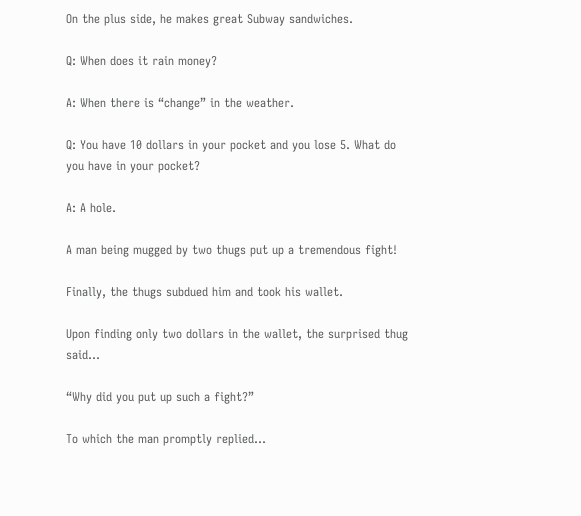On the plus side, he makes great Subway sandwiches.

Q: When does it rain money?

A: When there is “change” in the weather.

Q: You have 10 dollars in your pocket and you lose 5. What do you have in your pocket?

A: A hole.

A man being mugged by two thugs put up a tremendous fight!

Finally, the thugs subdued him and took his wallet.

Upon finding only two dollars in the wallet, the surprised thug said…

“Why did you put up such a fight?”

To which the man promptly replied…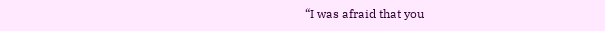“I was afraid that you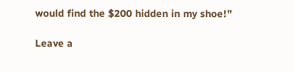would find the $200 hidden in my shoe!”

Leave a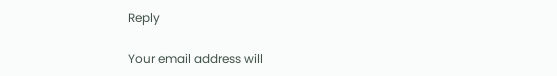Reply

Your email address will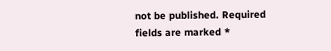not be published. Required fields are marked *